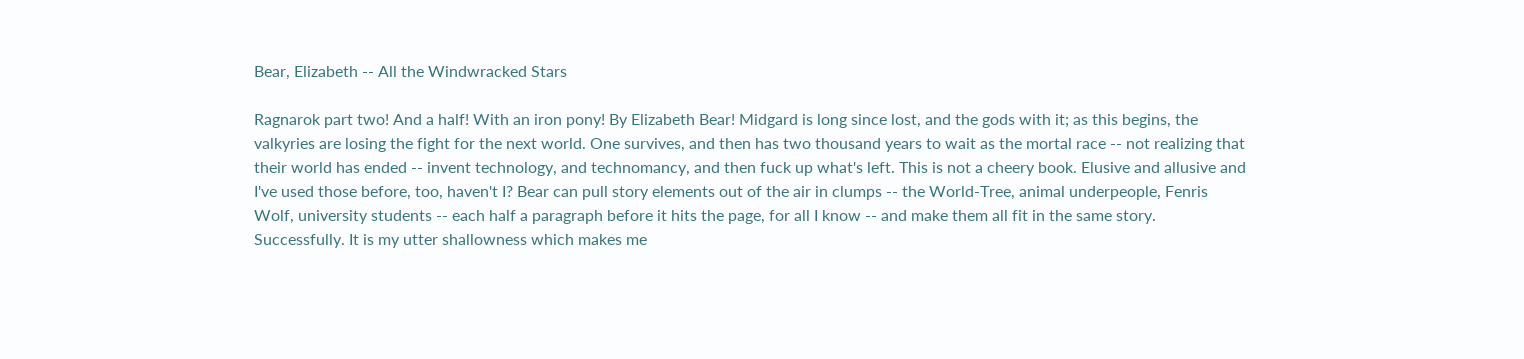Bear, Elizabeth -- All the Windwracked Stars

Ragnarok part two! And a half! With an iron pony! By Elizabeth Bear! Midgard is long since lost, and the gods with it; as this begins, the valkyries are losing the fight for the next world. One survives, and then has two thousand years to wait as the mortal race -- not realizing that their world has ended -- invent technology, and technomancy, and then fuck up what's left. This is not a cheery book. Elusive and allusive and I've used those before, too, haven't I? Bear can pull story elements out of the air in clumps -- the World-Tree, animal underpeople, Fenris Wolf, university students -- each half a paragraph before it hits the page, for all I know -- and make them all fit in the same story. Successfully. It is my utter shallowness which makes me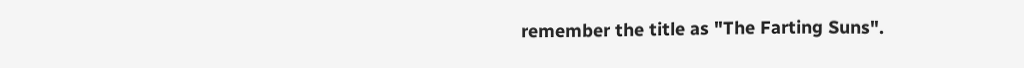remember the title as "The Farting Suns".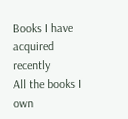Books I have acquired recently
All the books I own